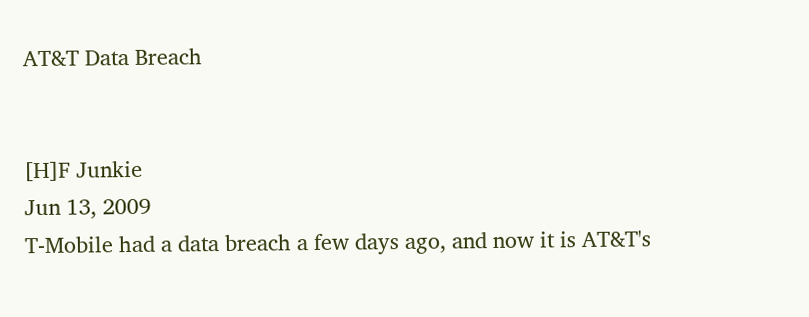AT&T Data Breach


[H]F Junkie
Jun 13, 2009
T-Mobile had a data breach a few days ago, and now it is AT&T's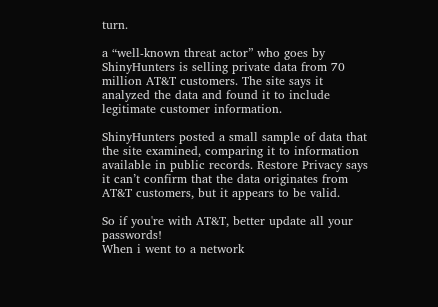turn.

a “well-known threat actor” who goes by ShinyHunters is selling private data from 70 million AT&T customers. The site says it analyzed the data and found it to include legitimate customer information.

ShinyHunters posted a small sample of data that the site examined, comparing it to information available in public records. Restore Privacy says it can’t confirm that the data originates from AT&T customers, but it appears to be valid.

So if you're with AT&T, better update all your passwords!
When i went to a network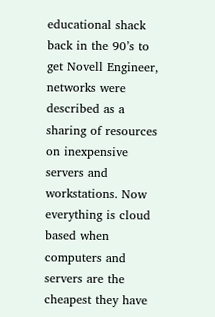educational shack back in the 90’s to get Novell Engineer, networks were described as a sharing of resources on inexpensive servers and workstations. Now everything is cloud based when computers and servers are the cheapest they have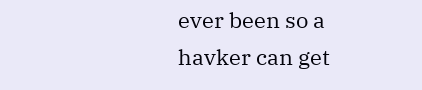ever been so a havker can get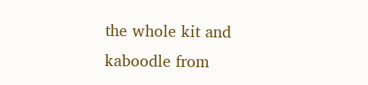the whole kit and kaboodle from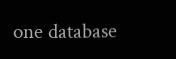one database